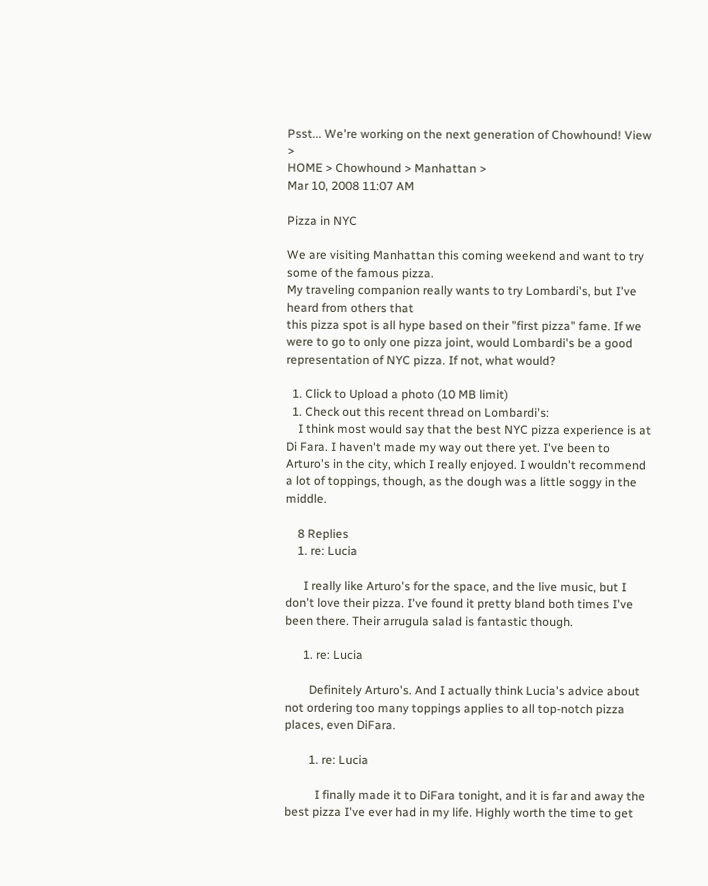Psst... We're working on the next generation of Chowhound! View >
HOME > Chowhound > Manhattan >
Mar 10, 2008 11:07 AM

Pizza in NYC

We are visiting Manhattan this coming weekend and want to try some of the famous pizza.
My traveling companion really wants to try Lombardi's, but I've heard from others that
this pizza spot is all hype based on their "first pizza" fame. If we were to go to only one pizza joint, would Lombardi's be a good representation of NYC pizza. If not, what would?

  1. Click to Upload a photo (10 MB limit)
  1. Check out this recent thread on Lombardi's:
    I think most would say that the best NYC pizza experience is at Di Fara. I haven't made my way out there yet. I've been to Arturo's in the city, which I really enjoyed. I wouldn't recommend a lot of toppings, though, as the dough was a little soggy in the middle.

    8 Replies
    1. re: Lucia

      I really like Arturo's for the space, and the live music, but I don't love their pizza. I've found it pretty bland both times I've been there. Their arrugula salad is fantastic though.

      1. re: Lucia

        Definitely Arturo's. And I actually think Lucia's advice about not ordering too many toppings applies to all top-notch pizza places, even DiFara.

        1. re: Lucia

          I finally made it to DiFara tonight, and it is far and away the best pizza I've ever had in my life. Highly worth the time to get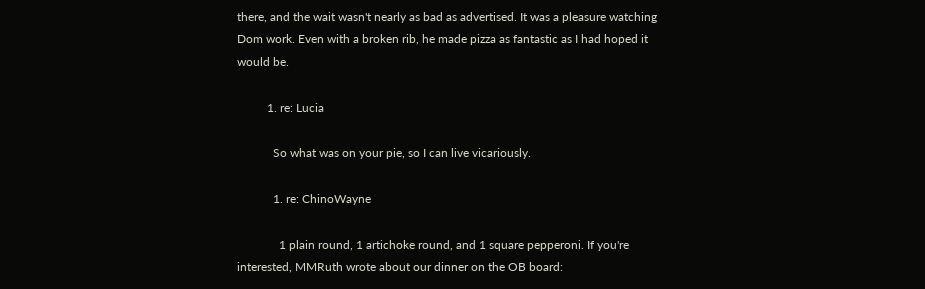there, and the wait wasn't nearly as bad as advertised. It was a pleasure watching Dom work. Even with a broken rib, he made pizza as fantastic as I had hoped it would be.

          1. re: Lucia

            So what was on your pie, so I can live vicariously.

            1. re: ChinoWayne

              1 plain round, 1 artichoke round, and 1 square pepperoni. If you're interested, MMRuth wrote about our dinner on the OB board: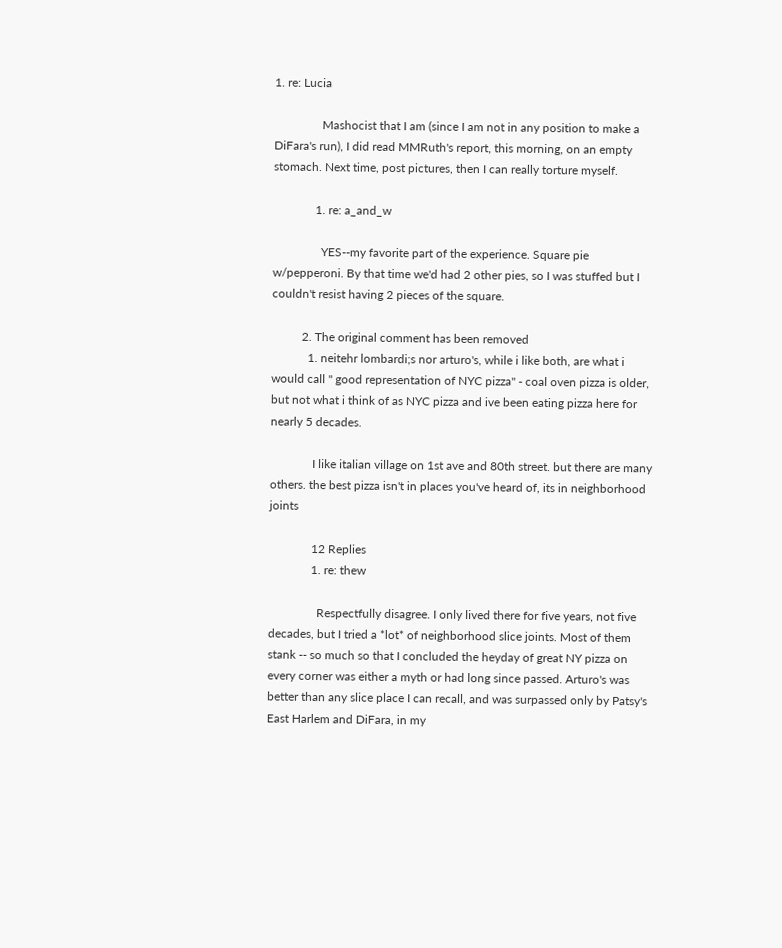1. re: Lucia

                Mashocist that I am (since I am not in any position to make a DiFara's run), I did read MMRuth's report, this morning, on an empty stomach. Next time, post pictures, then I can really torture myself.

              1. re: a_and_w

                YES--my favorite part of the experience. Square pie w/pepperoni. By that time we'd had 2 other pies, so I was stuffed but I couldn't resist having 2 pieces of the square.

          2. The original comment has been removed
            1. neitehr lombardi;s nor arturo's, while i like both, are what i would call " good representation of NYC pizza" - coal oven pizza is older, but not what i think of as NYC pizza and ive been eating pizza here for nearly 5 decades.

              I like italian village on 1st ave and 80th street. but there are many others. the best pizza isn't in places you've heard of, its in neighborhood joints

              12 Replies
              1. re: thew

                Respectfully disagree. I only lived there for five years, not five decades, but I tried a *lot* of neighborhood slice joints. Most of them stank -- so much so that I concluded the heyday of great NY pizza on every corner was either a myth or had long since passed. Arturo's was better than any slice place I can recall, and was surpassed only by Patsy's East Harlem and DiFara, in my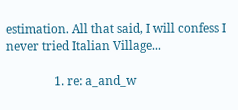estimation. All that said, I will confess I never tried Italian Village...

                1. re: a_and_w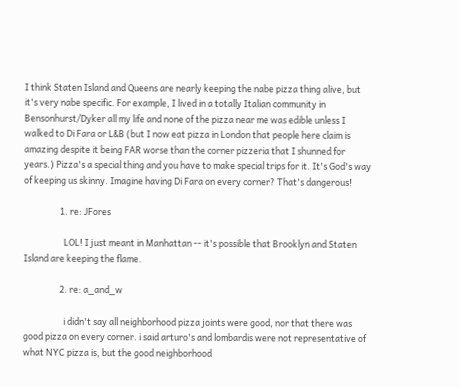I think Staten Island and Queens are nearly keeping the nabe pizza thing alive, but it's very nabe specific. For example, I lived in a totally Italian community in Bensonhurst/Dyker all my life and none of the pizza near me was edible unless I walked to Di Fara or L&B (but I now eat pizza in London that people here claim is amazing despite it being FAR worse than the corner pizzeria that I shunned for years.) Pizza's a special thing and you have to make special trips for it. It's God's way of keeping us skinny. Imagine having Di Fara on every corner? That's dangerous!

                  1. re: JFores

                    LOL! I just meant in Manhattan -- it's possible that Brooklyn and Staten Island are keeping the flame.

                  2. re: a_and_w

                    i didn't say all neighborhood pizza joints were good, nor that there was good pizza on every corner. i said arturo's and lombardis were not representative of what NYC pizza is, but the good neighborhood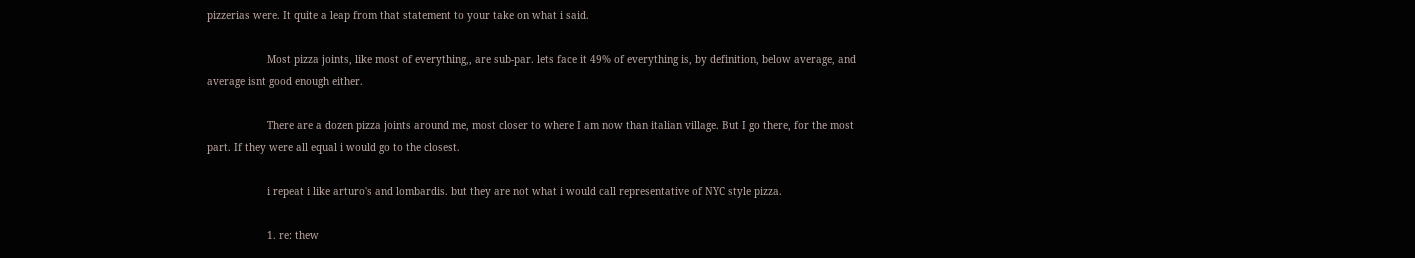pizzerias were. It quite a leap from that statement to your take on what i said.

                    Most pizza joints, like most of everything,, are sub-par. lets face it 49% of everything is, by definition, below average, and average isnt good enough either.

                    There are a dozen pizza joints around me, most closer to where I am now than italian village. But I go there, for the most part. If they were all equal i would go to the closest.

                    i repeat i like arturo's and lombardis. but they are not what i would call representative of NYC style pizza.

                    1. re: thew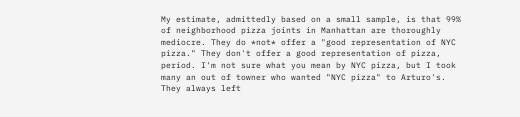My estimate, admittedly based on a small sample, is that 99% of neighborhood pizza joints in Manhattan are thoroughly mediocre. They do *not* offer a "good representation of NYC pizza." They don't offer a good representation of pizza, period. I'm not sure what you mean by NYC pizza, but I took many an out of towner who wanted "NYC pizza" to Arturo's. They always left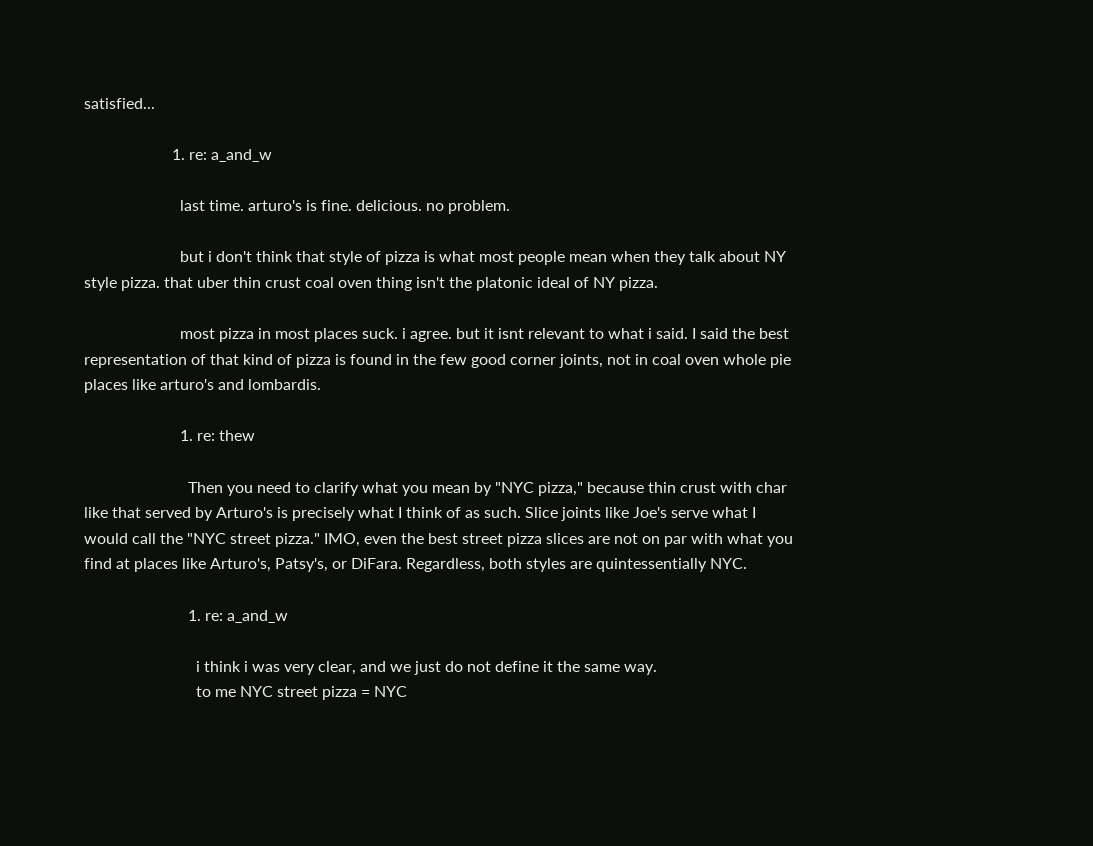satisfied...

                      1. re: a_and_w

                        last time. arturo's is fine. delicious. no problem.

                        but i don't think that style of pizza is what most people mean when they talk about NY style pizza. that uber thin crust coal oven thing isn't the platonic ideal of NY pizza.

                        most pizza in most places suck. i agree. but it isnt relevant to what i said. I said the best representation of that kind of pizza is found in the few good corner joints, not in coal oven whole pie places like arturo's and lombardis.

                        1. re: thew

                          Then you need to clarify what you mean by "NYC pizza," because thin crust with char like that served by Arturo's is precisely what I think of as such. Slice joints like Joe's serve what I would call the "NYC street pizza." IMO, even the best street pizza slices are not on par with what you find at places like Arturo's, Patsy's, or DiFara. Regardless, both styles are quintessentially NYC.

                          1. re: a_and_w

                            i think i was very clear, and we just do not define it the same way.
                            to me NYC street pizza = NYC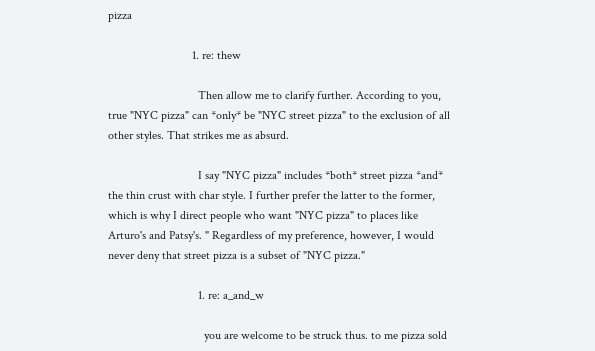pizza

                            1. re: thew

                              Then allow me to clarify further. According to you, true "NYC pizza" can *only* be "NYC street pizza" to the exclusion of all other styles. That strikes me as absurd.

                              I say "NYC pizza" includes *both* street pizza *and* the thin crust with char style. I further prefer the latter to the former, which is why I direct people who want "NYC pizza" to places like Arturo's and Patsy's. " Regardless of my preference, however, I would never deny that street pizza is a subset of "NYC pizza."

                              1. re: a_and_w

                                you are welcome to be struck thus. to me pizza sold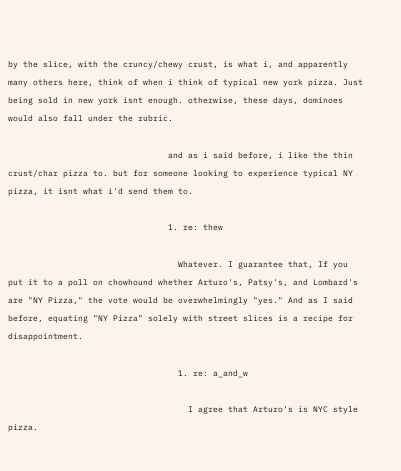by the slice, with the cruncy/chewy crust, is what i, and apparently many others here, think of when i think of typical new york pizza. Just being sold in new york isnt enough. otherwise, these days, dominoes would also fall under the rubric.

                                and as i said before, i like the thin crust/char pizza to. but for someone looking to experience typical NY pizza, it isnt what i'd send them to.

                                1. re: thew

                                  Whatever. I guarantee that, If you put it to a poll on chowhound whether Arturo's, Patsy's, and Lombard's are "NY Pizza," the vote would be overwhelmingly "yes." And as I said before, equating "NY Pizza" solely with street slices is a recipe for disappointment.

                                  1. re: a_and_w

                                    I agree that Arturo's is NYC style pizza.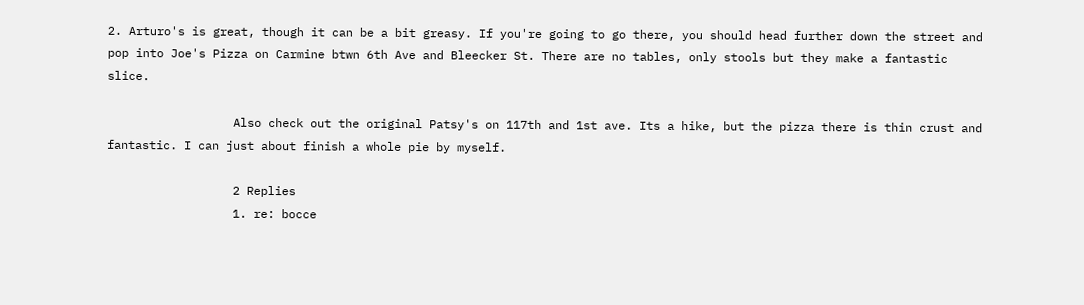2. Arturo's is great, though it can be a bit greasy. If you're going to go there, you should head further down the street and pop into Joe's Pizza on Carmine btwn 6th Ave and Bleecker St. There are no tables, only stools but they make a fantastic slice.

                  Also check out the original Patsy's on 117th and 1st ave. Its a hike, but the pizza there is thin crust and fantastic. I can just about finish a whole pie by myself.

                  2 Replies
                  1. re: bocce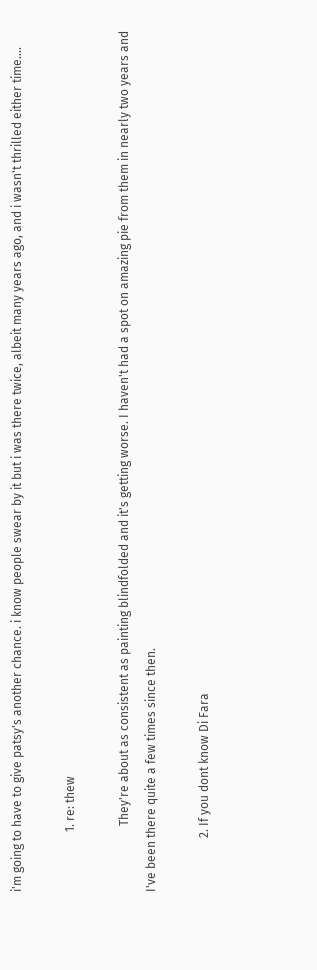i'm going to have to give patsy's another chance. i know people swear by it but i was there twice, albeit many years ago, and i wasn't thrilled either time....

                    1. re: thew

                      They're about as consistent as painting blindfolded and it's getting worse. I haven't had a spot on amazing pie from them in nearly two years and I've been there quite a few times since then.

                  2. If you dont know Di Fara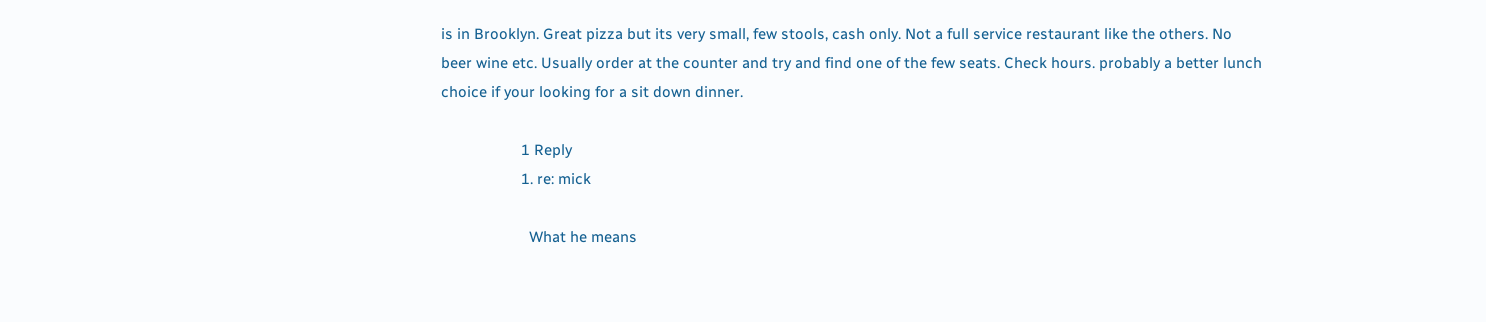is in Brooklyn. Great pizza but its very small, few stools, cash only. Not a full service restaurant like the others. No beer wine etc. Usually order at the counter and try and find one of the few seats. Check hours. probably a better lunch choice if your looking for a sit down dinner.

                    1 Reply
                    1. re: mick

                      What he means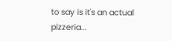to say is it's an actual pizzeria...